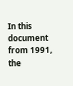In this document from 1991, the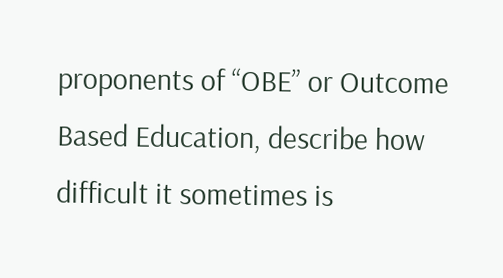proponents of “OBE” or Outcome Based Education, describe how difficult it sometimes is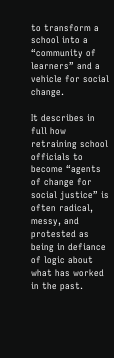to transform a school into a “community of learners” and a vehicle for social change.

It describes in full how retraining school officials to become “agents of change for social justice” is often radical, messy, and protested as being in defiance of logic about what has worked in the past.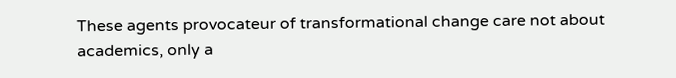These agents provocateur of transformational change care not about academics, only a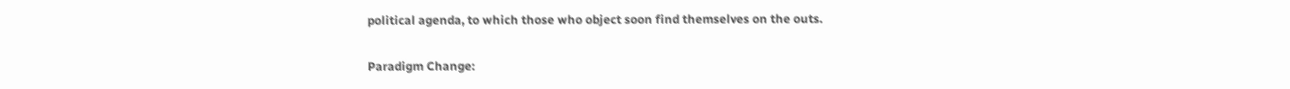political agenda, to which those who object soon find themselves on the outs.

Paradigm Change: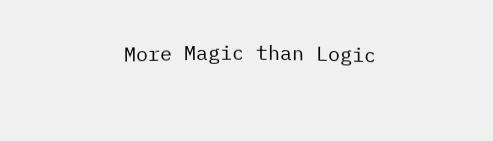More Magic than Logic